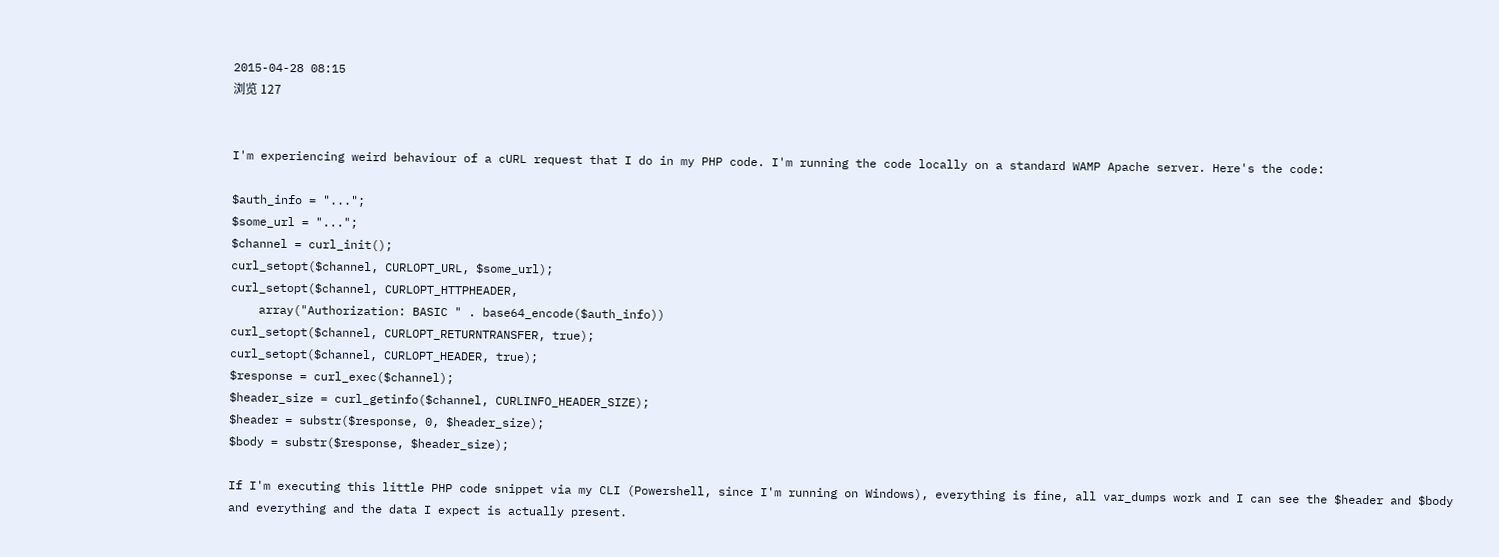2015-04-28 08:15
浏览 127


I'm experiencing weird behaviour of a cURL request that I do in my PHP code. I'm running the code locally on a standard WAMP Apache server. Here's the code:

$auth_info = "...";
$some_url = "...";
$channel = curl_init();
curl_setopt($channel, CURLOPT_URL, $some_url);
curl_setopt($channel, CURLOPT_HTTPHEADER,
    array("Authorization: BASIC " . base64_encode($auth_info))
curl_setopt($channel, CURLOPT_RETURNTRANSFER, true);
curl_setopt($channel, CURLOPT_HEADER, true);
$response = curl_exec($channel);
$header_size = curl_getinfo($channel, CURLINFO_HEADER_SIZE);
$header = substr($response, 0, $header_size);
$body = substr($response, $header_size);

If I'm executing this little PHP code snippet via my CLI (Powershell, since I'm running on Windows), everything is fine, all var_dumps work and I can see the $header and $body and everything and the data I expect is actually present.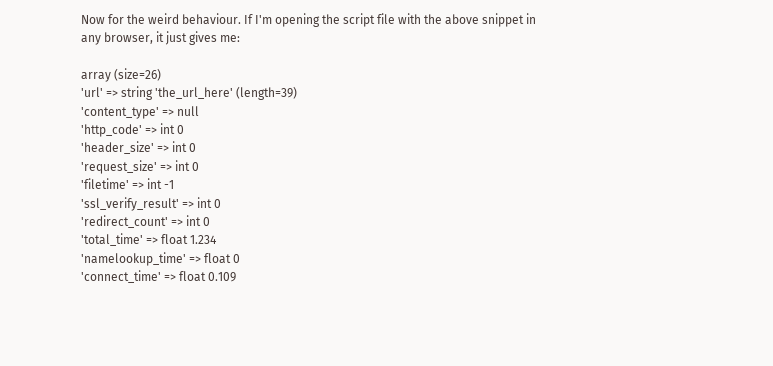Now for the weird behaviour. If I'm opening the script file with the above snippet in any browser, it just gives me:

array (size=26)
'url' => string 'the_url_here' (length=39)
'content_type' => null
'http_code' => int 0
'header_size' => int 0
'request_size' => int 0
'filetime' => int -1
'ssl_verify_result' => int 0
'redirect_count' => int 0
'total_time' => float 1.234
'namelookup_time' => float 0
'connect_time' => float 0.109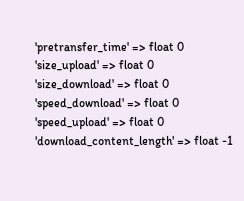'pretransfer_time' => float 0
'size_upload' => float 0
'size_download' => float 0
'speed_download' => float 0
'speed_upload' => float 0
'download_content_length' => float -1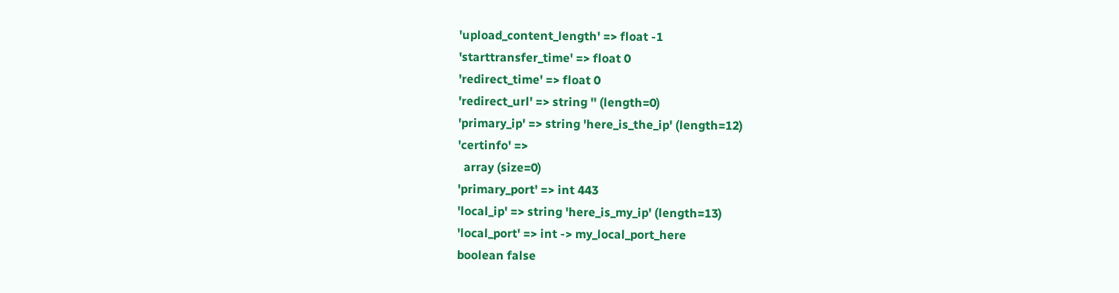'upload_content_length' => float -1
'starttransfer_time' => float 0
'redirect_time' => float 0
'redirect_url' => string '' (length=0)
'primary_ip' => string 'here_is_the_ip' (length=12)
'certinfo' =>
  array (size=0)
'primary_port' => int 443
'local_ip' => string 'here_is_my_ip' (length=13)
'local_port' => int -> my_local_port_here
boolean false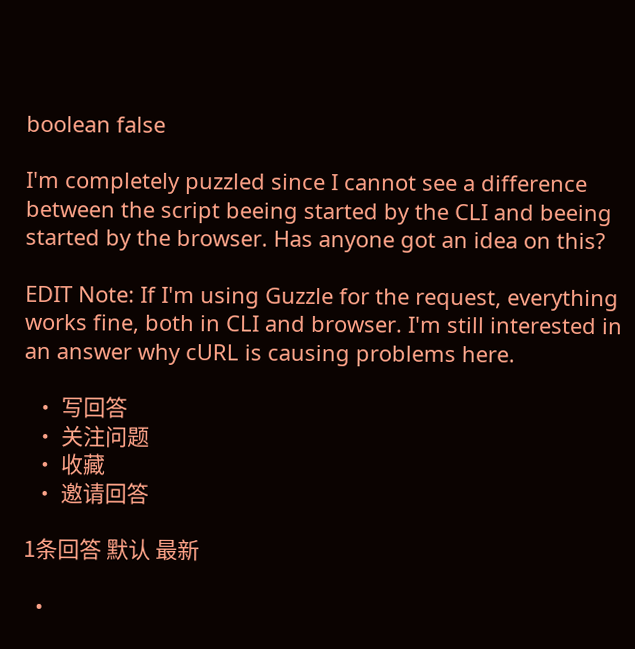boolean false

I'm completely puzzled since I cannot see a difference between the script beeing started by the CLI and beeing started by the browser. Has anyone got an idea on this?

EDIT Note: If I'm using Guzzle for the request, everything works fine, both in CLI and browser. I'm still interested in an answer why cURL is causing problems here.

  • 写回答
  • 关注问题
  • 收藏
  • 邀请回答

1条回答 默认 最新

  •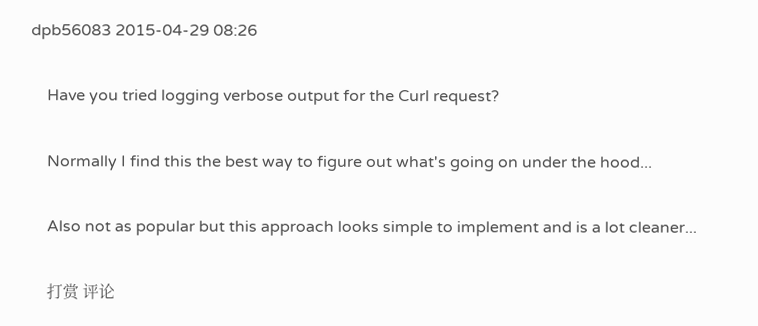dpb56083 2015-04-29 08:26

    Have you tried logging verbose output for the Curl request?

    Normally I find this the best way to figure out what's going on under the hood...

    Also not as popular but this approach looks simple to implement and is a lot cleaner...

    打赏 评论